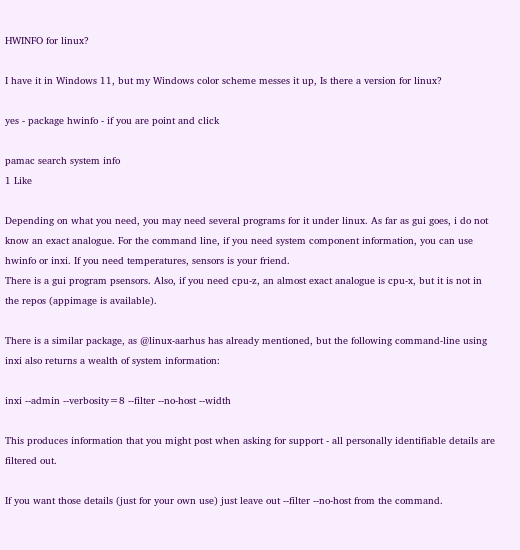HWINFO for linux?

I have it in Windows 11, but my Windows color scheme messes it up, Is there a version for linux?

yes - package hwinfo - if you are point and click

pamac search system info
1 Like

Depending on what you need, you may need several programs for it under linux. As far as gui goes, i do not know an exact analogue. For the command line, if you need system component information, you can use hwinfo or inxi. If you need temperatures, sensors is your friend.
There is a gui program psensors. Also, if you need cpu-z, an almost exact analogue is cpu-x, but it is not in the repos (appimage is available).

There is a similar package, as @linux-aarhus has already mentioned, but the following command-line using inxi also returns a wealth of system information:

inxi --admin --verbosity=8 --filter --no-host --width

This produces information that you might post when asking for support - all personally identifiable details are filtered out.

If you want those details (just for your own use) just leave out --filter --no-host from the command.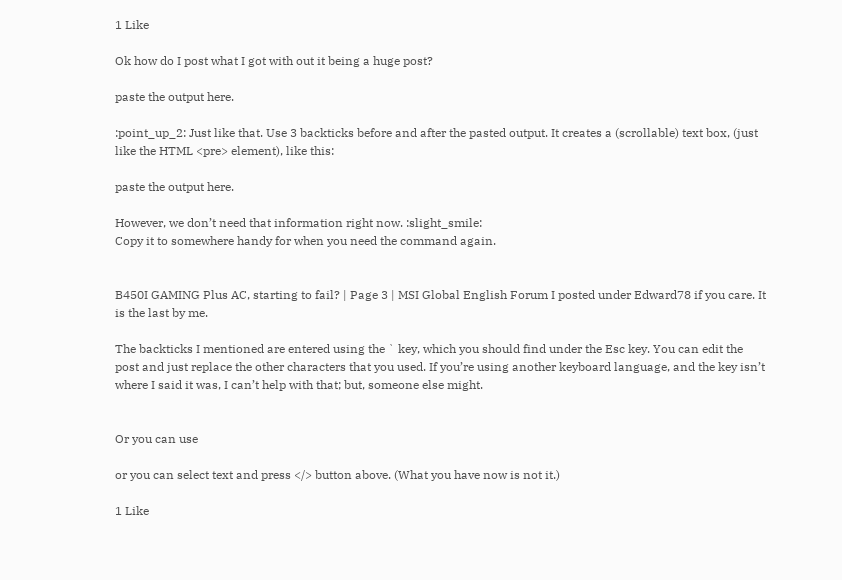1 Like

Ok how do I post what I got with out it being a huge post?

paste the output here.

:point_up_2: Just like that. Use 3 backticks before and after the pasted output. It creates a (scrollable) text box, (just like the HTML <pre> element), like this:

paste the output here.

However, we don’t need that information right now. :slight_smile:
Copy it to somewhere handy for when you need the command again.


B450I GAMING Plus AC, starting to fail? | Page 3 | MSI Global English Forum I posted under Edward78 if you care. It is the last by me.

The backticks I mentioned are entered using the ` key, which you should find under the Esc key. You can edit the post and just replace the other characters that you used. If you’re using another keyboard language, and the key isn’t where I said it was, I can’t help with that; but, someone else might.


Or you can use

or you can select text and press </> button above. (What you have now is not it.)

1 Like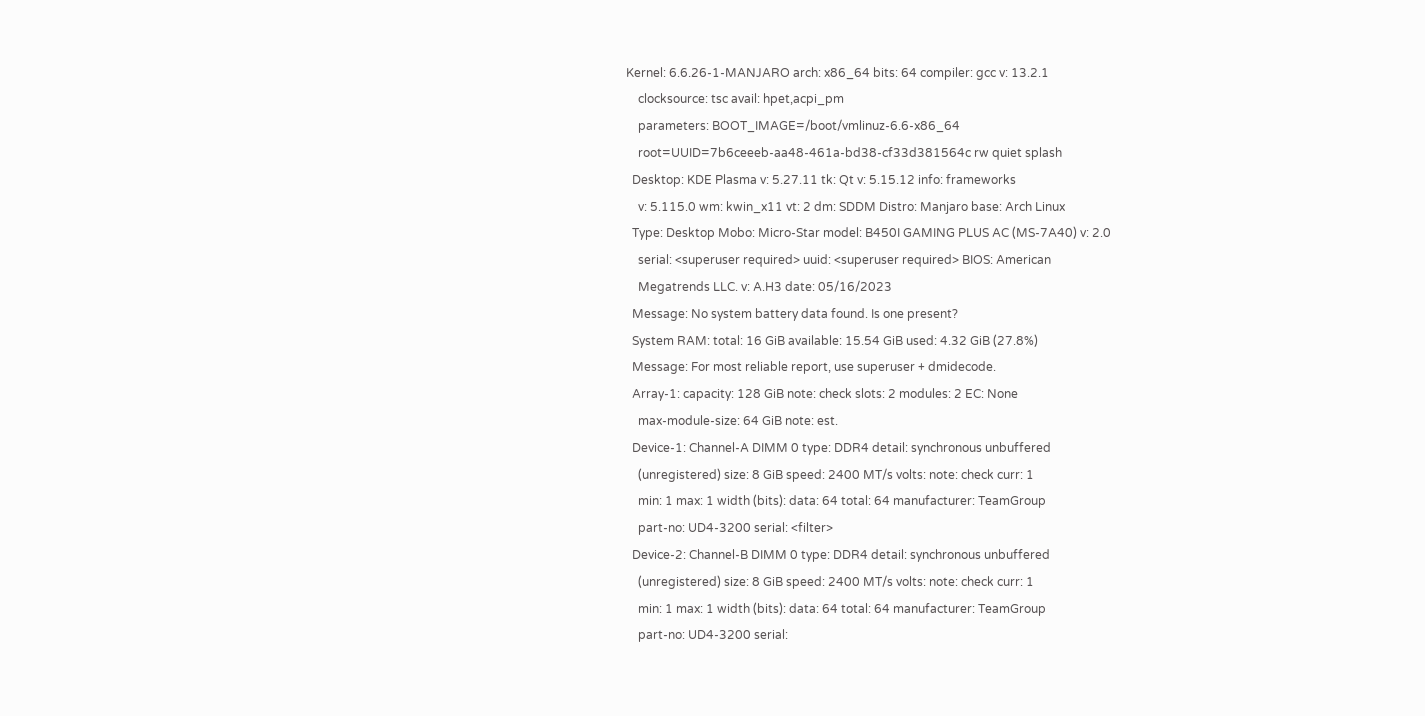Kernel: 6.6.26-1-MANJARO arch: x86_64 bits: 64 compiler: gcc v: 13.2.1
    clocksource: tsc avail: hpet,acpi_pm
    parameters: BOOT_IMAGE=/boot/vmlinuz-6.6-x86_64
    root=UUID=7b6ceeeb-aa48-461a-bd38-cf33d381564c rw quiet splash
  Desktop: KDE Plasma v: 5.27.11 tk: Qt v: 5.15.12 info: frameworks
    v: 5.115.0 wm: kwin_x11 vt: 2 dm: SDDM Distro: Manjaro base: Arch Linux
  Type: Desktop Mobo: Micro-Star model: B450I GAMING PLUS AC (MS-7A40) v: 2.0
    serial: <superuser required> uuid: <superuser required> BIOS: American
    Megatrends LLC. v: A.H3 date: 05/16/2023
  Message: No system battery data found. Is one present?
  System RAM: total: 16 GiB available: 15.54 GiB used: 4.32 GiB (27.8%)
  Message: For most reliable report, use superuser + dmidecode.
  Array-1: capacity: 128 GiB note: check slots: 2 modules: 2 EC: None
    max-module-size: 64 GiB note: est.
  Device-1: Channel-A DIMM 0 type: DDR4 detail: synchronous unbuffered
    (unregistered) size: 8 GiB speed: 2400 MT/s volts: note: check curr: 1
    min: 1 max: 1 width (bits): data: 64 total: 64 manufacturer: TeamGroup
    part-no: UD4-3200 serial: <filter>
  Device-2: Channel-B DIMM 0 type: DDR4 detail: synchronous unbuffered
    (unregistered) size: 8 GiB speed: 2400 MT/s volts: note: check curr: 1
    min: 1 max: 1 width (bits): data: 64 total: 64 manufacturer: TeamGroup
    part-no: UD4-3200 serial: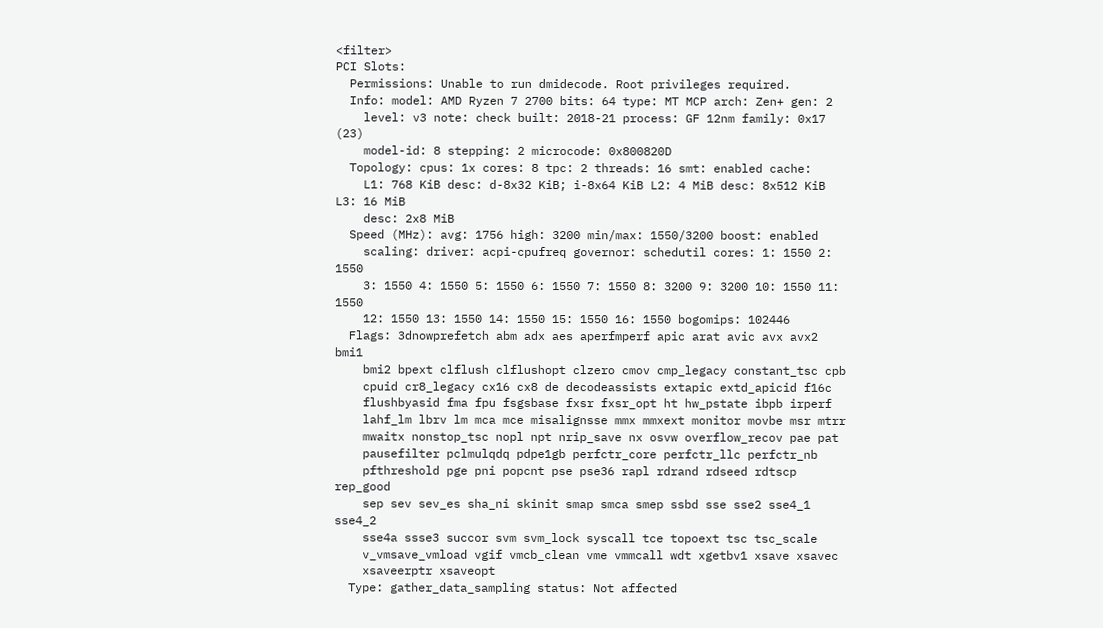<filter>
PCI Slots:
  Permissions: Unable to run dmidecode. Root privileges required.
  Info: model: AMD Ryzen 7 2700 bits: 64 type: MT MCP arch: Zen+ gen: 2
    level: v3 note: check built: 2018-21 process: GF 12nm family: 0x17 (23)
    model-id: 8 stepping: 2 microcode: 0x800820D
  Topology: cpus: 1x cores: 8 tpc: 2 threads: 16 smt: enabled cache:
    L1: 768 KiB desc: d-8x32 KiB; i-8x64 KiB L2: 4 MiB desc: 8x512 KiB L3: 16 MiB
    desc: 2x8 MiB
  Speed (MHz): avg: 1756 high: 3200 min/max: 1550/3200 boost: enabled
    scaling: driver: acpi-cpufreq governor: schedutil cores: 1: 1550 2: 1550
    3: 1550 4: 1550 5: 1550 6: 1550 7: 1550 8: 3200 9: 3200 10: 1550 11: 1550
    12: 1550 13: 1550 14: 1550 15: 1550 16: 1550 bogomips: 102446
  Flags: 3dnowprefetch abm adx aes aperfmperf apic arat avic avx avx2 bmi1
    bmi2 bpext clflush clflushopt clzero cmov cmp_legacy constant_tsc cpb
    cpuid cr8_legacy cx16 cx8 de decodeassists extapic extd_apicid f16c
    flushbyasid fma fpu fsgsbase fxsr fxsr_opt ht hw_pstate ibpb irperf
    lahf_lm lbrv lm mca mce misalignsse mmx mmxext monitor movbe msr mtrr
    mwaitx nonstop_tsc nopl npt nrip_save nx osvw overflow_recov pae pat
    pausefilter pclmulqdq pdpe1gb perfctr_core perfctr_llc perfctr_nb
    pfthreshold pge pni popcnt pse pse36 rapl rdrand rdseed rdtscp rep_good
    sep sev sev_es sha_ni skinit smap smca smep ssbd sse sse2 sse4_1 sse4_2
    sse4a ssse3 succor svm svm_lock syscall tce topoext tsc tsc_scale
    v_vmsave_vmload vgif vmcb_clean vme vmmcall wdt xgetbv1 xsave xsavec
    xsaveerptr xsaveopt
  Type: gather_data_sampling status: Not affected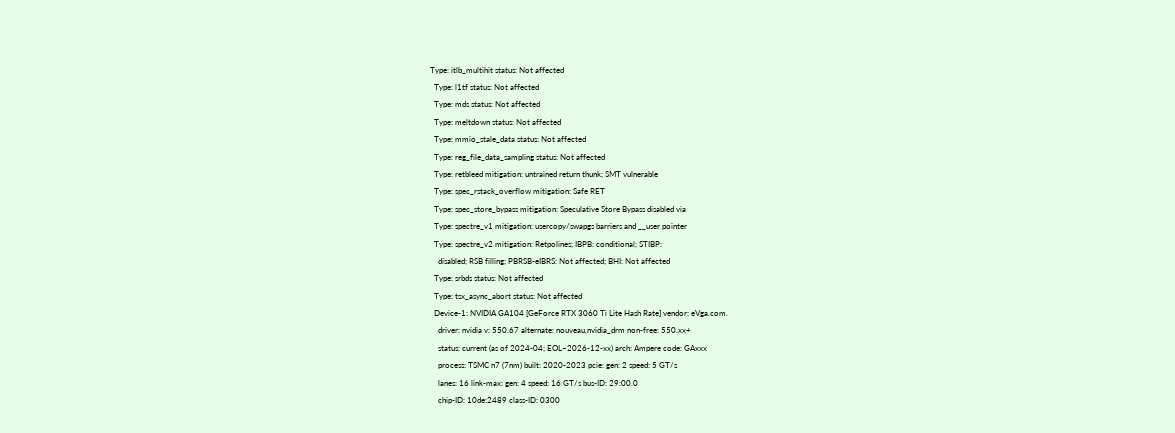Type: itlb_multihit status: Not affected
  Type: l1tf status: Not affected
  Type: mds status: Not affected
  Type: meltdown status: Not affected
  Type: mmio_stale_data status: Not affected
  Type: reg_file_data_sampling status: Not affected
  Type: retbleed mitigation: untrained return thunk; SMT vulnerable
  Type: spec_rstack_overflow mitigation: Safe RET
  Type: spec_store_bypass mitigation: Speculative Store Bypass disabled via
  Type: spectre_v1 mitigation: usercopy/swapgs barriers and __user pointer
  Type: spectre_v2 mitigation: Retpolines; IBPB: conditional; STIBP:
    disabled; RSB filling; PBRSB-eIBRS: Not affected; BHI: Not affected
  Type: srbds status: Not affected
  Type: tsx_async_abort status: Not affected
  Device-1: NVIDIA GA104 [GeForce RTX 3060 Ti Lite Hash Rate] vendor: eVga.com.
    driver: nvidia v: 550.67 alternate: nouveau,nvidia_drm non-free: 550.xx+
    status: current (as of 2024-04; EOL~2026-12-xx) arch: Ampere code: GAxxx
    process: TSMC n7 (7nm) built: 2020-2023 pcie: gen: 2 speed: 5 GT/s
    lanes: 16 link-max: gen: 4 speed: 16 GT/s bus-ID: 29:00.0
    chip-ID: 10de:2489 class-ID: 0300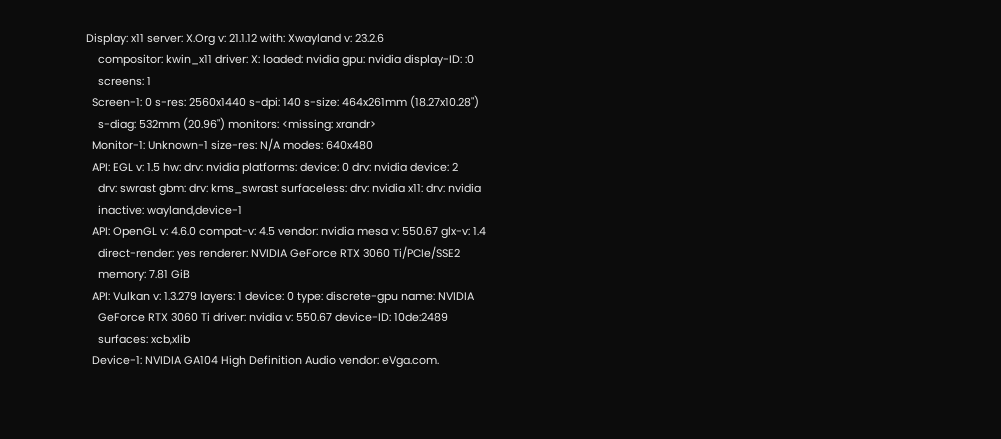Display: x11 server: X.Org v: 21.1.12 with: Xwayland v: 23.2.6
    compositor: kwin_x11 driver: X: loaded: nvidia gpu: nvidia display-ID: :0
    screens: 1
  Screen-1: 0 s-res: 2560x1440 s-dpi: 140 s-size: 464x261mm (18.27x10.28")
    s-diag: 532mm (20.96") monitors: <missing: xrandr>
  Monitor-1: Unknown-1 size-res: N/A modes: 640x480
  API: EGL v: 1.5 hw: drv: nvidia platforms: device: 0 drv: nvidia device: 2
    drv: swrast gbm: drv: kms_swrast surfaceless: drv: nvidia x11: drv: nvidia
    inactive: wayland,device-1
  API: OpenGL v: 4.6.0 compat-v: 4.5 vendor: nvidia mesa v: 550.67 glx-v: 1.4
    direct-render: yes renderer: NVIDIA GeForce RTX 3060 Ti/PCIe/SSE2
    memory: 7.81 GiB
  API: Vulkan v: 1.3.279 layers: 1 device: 0 type: discrete-gpu name: NVIDIA
    GeForce RTX 3060 Ti driver: nvidia v: 550.67 device-ID: 10de:2489
    surfaces: xcb,xlib
  Device-1: NVIDIA GA104 High Definition Audio vendor: eVga.com.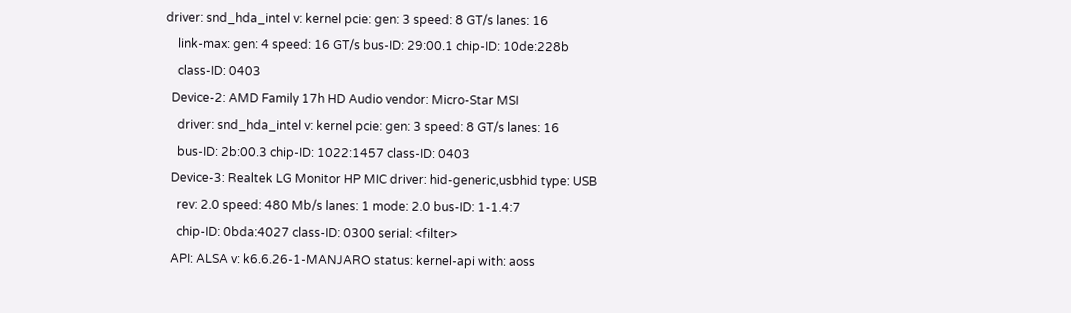driver: snd_hda_intel v: kernel pcie: gen: 3 speed: 8 GT/s lanes: 16
    link-max: gen: 4 speed: 16 GT/s bus-ID: 29:00.1 chip-ID: 10de:228b
    class-ID: 0403
  Device-2: AMD Family 17h HD Audio vendor: Micro-Star MSI
    driver: snd_hda_intel v: kernel pcie: gen: 3 speed: 8 GT/s lanes: 16
    bus-ID: 2b:00.3 chip-ID: 1022:1457 class-ID: 0403
  Device-3: Realtek LG Monitor HP MIC driver: hid-generic,usbhid type: USB
    rev: 2.0 speed: 480 Mb/s lanes: 1 mode: 2.0 bus-ID: 1-1.4:7
    chip-ID: 0bda:4027 class-ID: 0300 serial: <filter>
  API: ALSA v: k6.6.26-1-MANJARO status: kernel-api with: aoss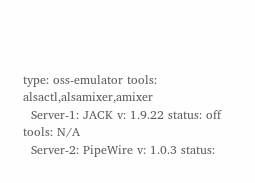type: oss-emulator tools: alsactl,alsamixer,amixer
  Server-1: JACK v: 1.9.22 status: off tools: N/A
  Server-2: PipeWire v: 1.0.3 status: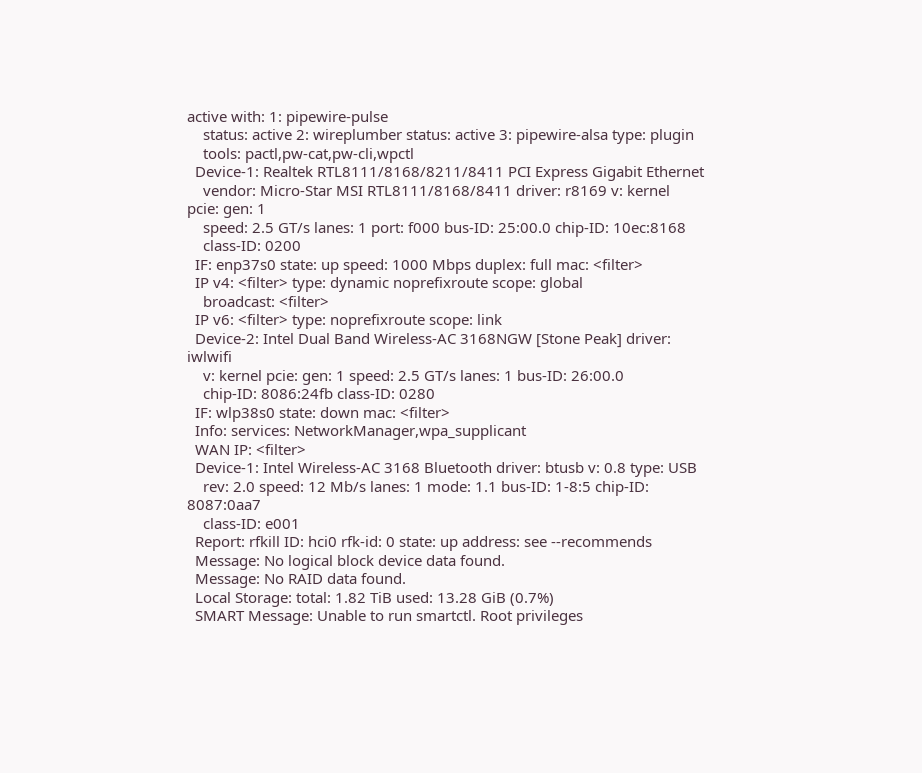active with: 1: pipewire-pulse
    status: active 2: wireplumber status: active 3: pipewire-alsa type: plugin
    tools: pactl,pw-cat,pw-cli,wpctl
  Device-1: Realtek RTL8111/8168/8211/8411 PCI Express Gigabit Ethernet
    vendor: Micro-Star MSI RTL8111/8168/8411 driver: r8169 v: kernel pcie: gen: 1
    speed: 2.5 GT/s lanes: 1 port: f000 bus-ID: 25:00.0 chip-ID: 10ec:8168
    class-ID: 0200
  IF: enp37s0 state: up speed: 1000 Mbps duplex: full mac: <filter>
  IP v4: <filter> type: dynamic noprefixroute scope: global
    broadcast: <filter>
  IP v6: <filter> type: noprefixroute scope: link
  Device-2: Intel Dual Band Wireless-AC 3168NGW [Stone Peak] driver: iwlwifi
    v: kernel pcie: gen: 1 speed: 2.5 GT/s lanes: 1 bus-ID: 26:00.0
    chip-ID: 8086:24fb class-ID: 0280
  IF: wlp38s0 state: down mac: <filter>
  Info: services: NetworkManager,wpa_supplicant
  WAN IP: <filter>
  Device-1: Intel Wireless-AC 3168 Bluetooth driver: btusb v: 0.8 type: USB
    rev: 2.0 speed: 12 Mb/s lanes: 1 mode: 1.1 bus-ID: 1-8:5 chip-ID: 8087:0aa7
    class-ID: e001
  Report: rfkill ID: hci0 rfk-id: 0 state: up address: see --recommends
  Message: No logical block device data found.
  Message: No RAID data found.
  Local Storage: total: 1.82 TiB used: 13.28 GiB (0.7%)
  SMART Message: Unable to run smartctl. Root privileges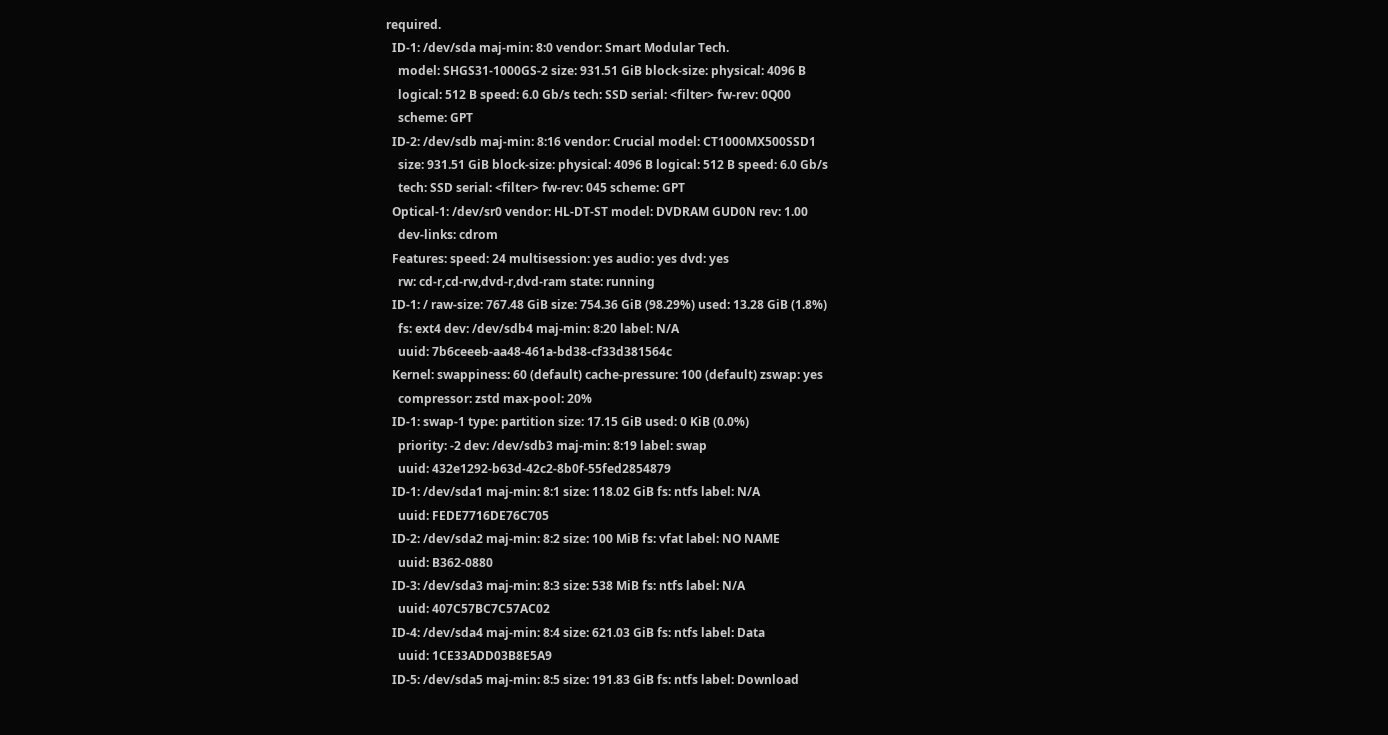required.
  ID-1: /dev/sda maj-min: 8:0 vendor: Smart Modular Tech.
    model: SHGS31-1000GS-2 size: 931.51 GiB block-size: physical: 4096 B
    logical: 512 B speed: 6.0 Gb/s tech: SSD serial: <filter> fw-rev: 0Q00
    scheme: GPT
  ID-2: /dev/sdb maj-min: 8:16 vendor: Crucial model: CT1000MX500SSD1
    size: 931.51 GiB block-size: physical: 4096 B logical: 512 B speed: 6.0 Gb/s
    tech: SSD serial: <filter> fw-rev: 045 scheme: GPT
  Optical-1: /dev/sr0 vendor: HL-DT-ST model: DVDRAM GUD0N rev: 1.00
    dev-links: cdrom
  Features: speed: 24 multisession: yes audio: yes dvd: yes
    rw: cd-r,cd-rw,dvd-r,dvd-ram state: running
  ID-1: / raw-size: 767.48 GiB size: 754.36 GiB (98.29%) used: 13.28 GiB (1.8%)
    fs: ext4 dev: /dev/sdb4 maj-min: 8:20 label: N/A
    uuid: 7b6ceeeb-aa48-461a-bd38-cf33d381564c
  Kernel: swappiness: 60 (default) cache-pressure: 100 (default) zswap: yes
    compressor: zstd max-pool: 20%
  ID-1: swap-1 type: partition size: 17.15 GiB used: 0 KiB (0.0%)
    priority: -2 dev: /dev/sdb3 maj-min: 8:19 label: swap
    uuid: 432e1292-b63d-42c2-8b0f-55fed2854879
  ID-1: /dev/sda1 maj-min: 8:1 size: 118.02 GiB fs: ntfs label: N/A
    uuid: FEDE7716DE76C705
  ID-2: /dev/sda2 maj-min: 8:2 size: 100 MiB fs: vfat label: NO NAME
    uuid: B362-0880
  ID-3: /dev/sda3 maj-min: 8:3 size: 538 MiB fs: ntfs label: N/A
    uuid: 407C57BC7C57AC02
  ID-4: /dev/sda4 maj-min: 8:4 size: 621.03 GiB fs: ntfs label: Data
    uuid: 1CE33ADD03B8E5A9
  ID-5: /dev/sda5 maj-min: 8:5 size: 191.83 GiB fs: ntfs label: Download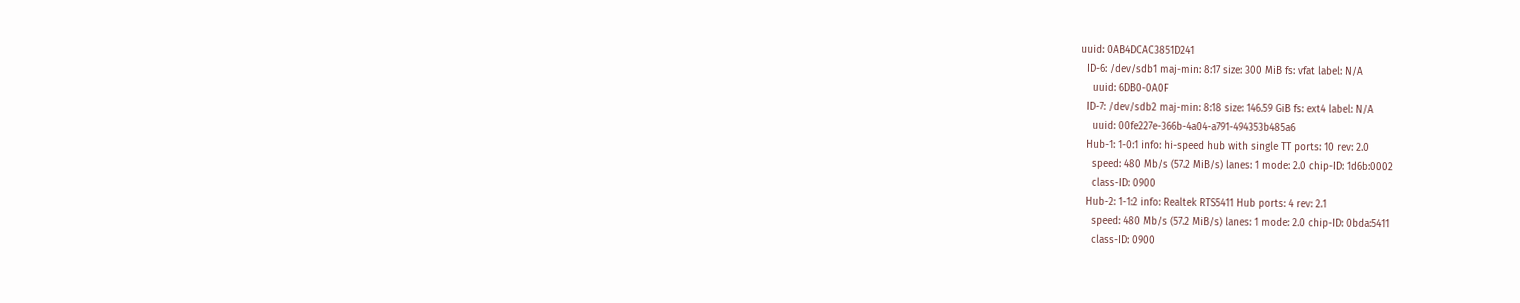uuid: 0AB4DCAC3851D241
  ID-6: /dev/sdb1 maj-min: 8:17 size: 300 MiB fs: vfat label: N/A
    uuid: 6DB0-0A0F
  ID-7: /dev/sdb2 maj-min: 8:18 size: 146.59 GiB fs: ext4 label: N/A
    uuid: 00fe227e-366b-4a04-a791-494353b485a6
  Hub-1: 1-0:1 info: hi-speed hub with single TT ports: 10 rev: 2.0
    speed: 480 Mb/s (57.2 MiB/s) lanes: 1 mode: 2.0 chip-ID: 1d6b:0002
    class-ID: 0900
  Hub-2: 1-1:2 info: Realtek RTS5411 Hub ports: 4 rev: 2.1
    speed: 480 Mb/s (57.2 MiB/s) lanes: 1 mode: 2.0 chip-ID: 0bda:5411
    class-ID: 0900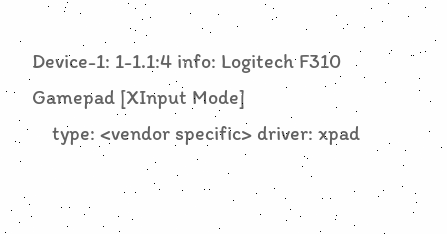Device-1: 1-1.1:4 info: Logitech F310 Gamepad [XInput Mode]
    type: <vendor specific> driver: xpad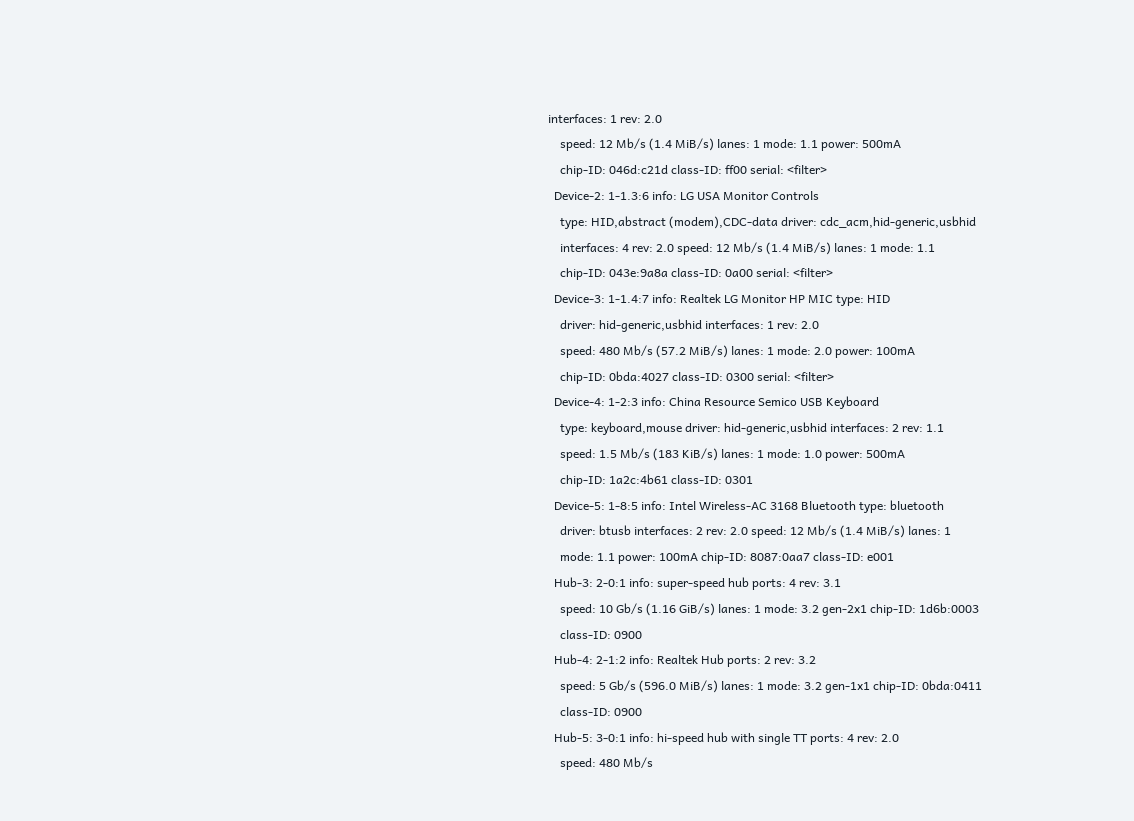interfaces: 1 rev: 2.0
    speed: 12 Mb/s (1.4 MiB/s) lanes: 1 mode: 1.1 power: 500mA
    chip-ID: 046d:c21d class-ID: ff00 serial: <filter>
  Device-2: 1-1.3:6 info: LG USA Monitor Controls
    type: HID,abstract (modem),CDC-data driver: cdc_acm,hid-generic,usbhid
    interfaces: 4 rev: 2.0 speed: 12 Mb/s (1.4 MiB/s) lanes: 1 mode: 1.1
    chip-ID: 043e:9a8a class-ID: 0a00 serial: <filter>
  Device-3: 1-1.4:7 info: Realtek LG Monitor HP MIC type: HID
    driver: hid-generic,usbhid interfaces: 1 rev: 2.0
    speed: 480 Mb/s (57.2 MiB/s) lanes: 1 mode: 2.0 power: 100mA
    chip-ID: 0bda:4027 class-ID: 0300 serial: <filter>
  Device-4: 1-2:3 info: China Resource Semico USB Keyboard
    type: keyboard,mouse driver: hid-generic,usbhid interfaces: 2 rev: 1.1
    speed: 1.5 Mb/s (183 KiB/s) lanes: 1 mode: 1.0 power: 500mA
    chip-ID: 1a2c:4b61 class-ID: 0301
  Device-5: 1-8:5 info: Intel Wireless-AC 3168 Bluetooth type: bluetooth
    driver: btusb interfaces: 2 rev: 2.0 speed: 12 Mb/s (1.4 MiB/s) lanes: 1
    mode: 1.1 power: 100mA chip-ID: 8087:0aa7 class-ID: e001
  Hub-3: 2-0:1 info: super-speed hub ports: 4 rev: 3.1
    speed: 10 Gb/s (1.16 GiB/s) lanes: 1 mode: 3.2 gen-2x1 chip-ID: 1d6b:0003
    class-ID: 0900
  Hub-4: 2-1:2 info: Realtek Hub ports: 2 rev: 3.2
    speed: 5 Gb/s (596.0 MiB/s) lanes: 1 mode: 3.2 gen-1x1 chip-ID: 0bda:0411
    class-ID: 0900
  Hub-5: 3-0:1 info: hi-speed hub with single TT ports: 4 rev: 2.0
    speed: 480 Mb/s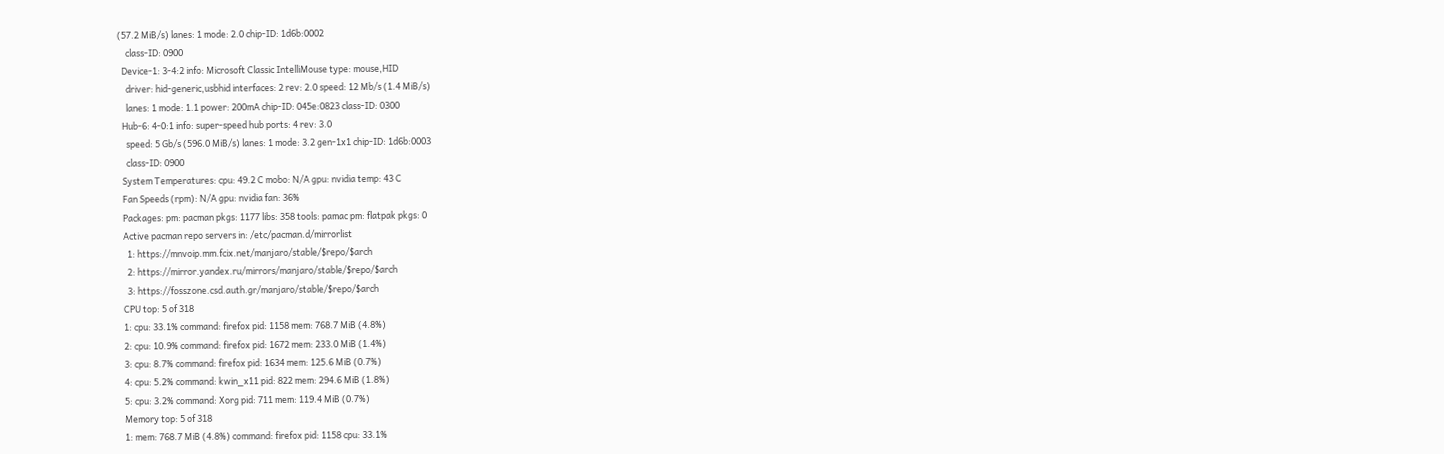(57.2 MiB/s) lanes: 1 mode: 2.0 chip-ID: 1d6b:0002
    class-ID: 0900
  Device-1: 3-4:2 info: Microsoft Classic IntelliMouse type: mouse,HID
    driver: hid-generic,usbhid interfaces: 2 rev: 2.0 speed: 12 Mb/s (1.4 MiB/s)
    lanes: 1 mode: 1.1 power: 200mA chip-ID: 045e:0823 class-ID: 0300
  Hub-6: 4-0:1 info: super-speed hub ports: 4 rev: 3.0
    speed: 5 Gb/s (596.0 MiB/s) lanes: 1 mode: 3.2 gen-1x1 chip-ID: 1d6b:0003
    class-ID: 0900
  System Temperatures: cpu: 49.2 C mobo: N/A gpu: nvidia temp: 43 C
  Fan Speeds (rpm): N/A gpu: nvidia fan: 36%
  Packages: pm: pacman pkgs: 1177 libs: 358 tools: pamac pm: flatpak pkgs: 0
  Active pacman repo servers in: /etc/pacman.d/mirrorlist
    1: https://mnvoip.mm.fcix.net/manjaro/stable/$repo/$arch
    2: https://mirror.yandex.ru/mirrors/manjaro/stable/$repo/$arch
    3: https://fosszone.csd.auth.gr/manjaro/stable/$repo/$arch
  CPU top: 5 of 318
  1: cpu: 33.1% command: firefox pid: 1158 mem: 768.7 MiB (4.8%)
  2: cpu: 10.9% command: firefox pid: 1672 mem: 233.0 MiB (1.4%)
  3: cpu: 8.7% command: firefox pid: 1634 mem: 125.6 MiB (0.7%)
  4: cpu: 5.2% command: kwin_x11 pid: 822 mem: 294.6 MiB (1.8%)
  5: cpu: 3.2% command: Xorg pid: 711 mem: 119.4 MiB (0.7%)
  Memory top: 5 of 318
  1: mem: 768.7 MiB (4.8%) command: firefox pid: 1158 cpu: 33.1%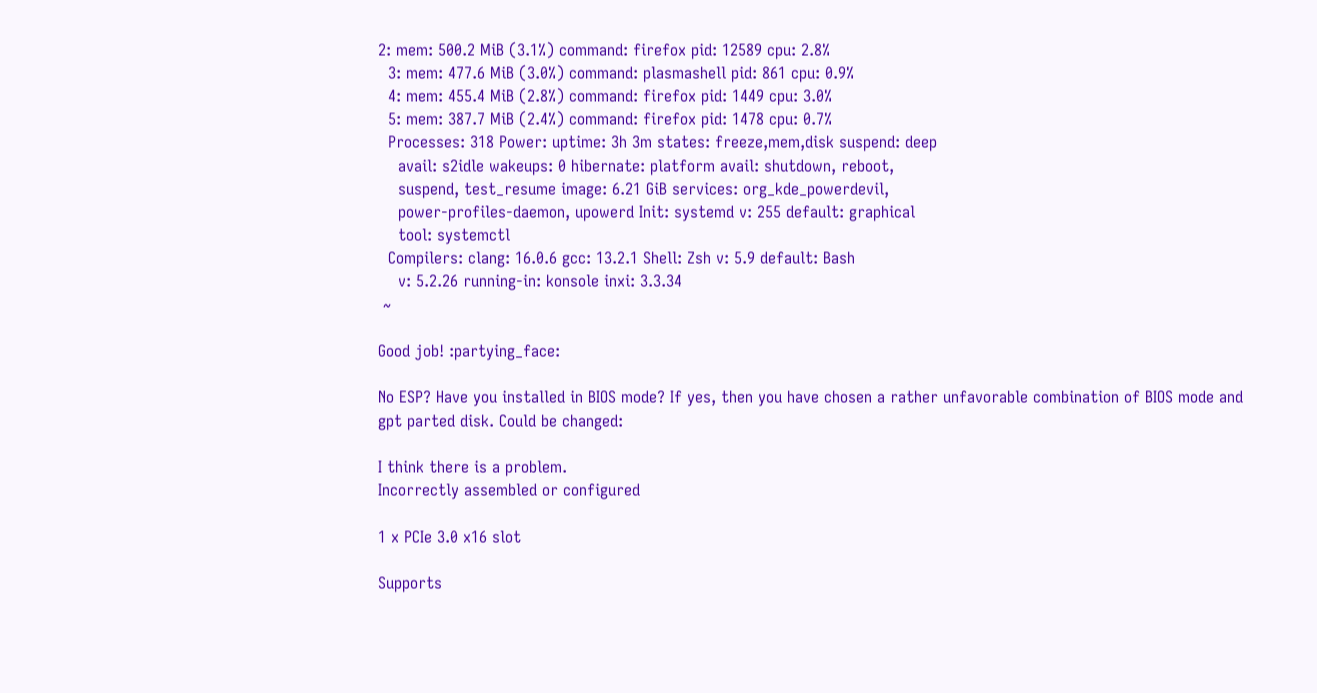2: mem: 500.2 MiB (3.1%) command: firefox pid: 12589 cpu: 2.8%
  3: mem: 477.6 MiB (3.0%) command: plasmashell pid: 861 cpu: 0.9%
  4: mem: 455.4 MiB (2.8%) command: firefox pid: 1449 cpu: 3.0%
  5: mem: 387.7 MiB (2.4%) command: firefox pid: 1478 cpu: 0.7%
  Processes: 318 Power: uptime: 3h 3m states: freeze,mem,disk suspend: deep
    avail: s2idle wakeups: 0 hibernate: platform avail: shutdown, reboot,
    suspend, test_resume image: 6.21 GiB services: org_kde_powerdevil,
    power-profiles-daemon, upowerd Init: systemd v: 255 default: graphical
    tool: systemctl
  Compilers: clang: 16.0.6 gcc: 13.2.1 Shell: Zsh v: 5.9 default: Bash
    v: 5.2.26 running-in: konsole inxi: 3.3.34
 ~

Good job! :partying_face:

No ESP? Have you installed in BIOS mode? If yes, then you have chosen a rather unfavorable combination of BIOS mode and gpt parted disk. Could be changed:

I think there is a problem.
Incorrectly assembled or configured

1 x PCIe 3.0 x16 slot

Supports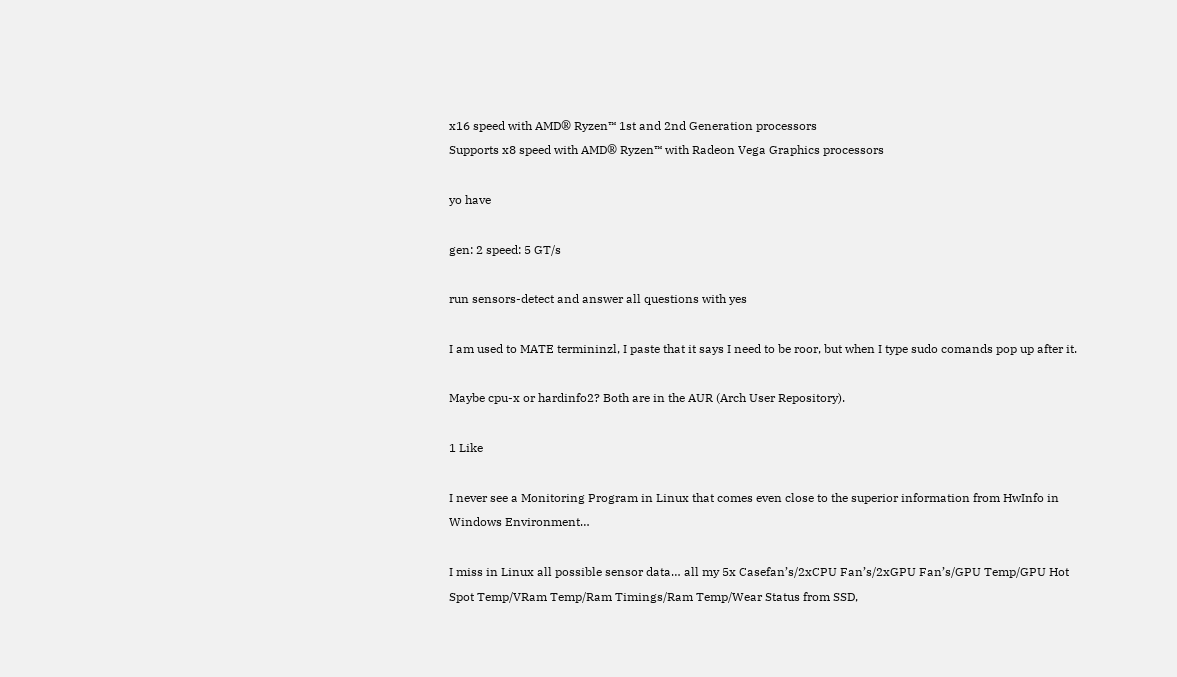x16 speed with AMD® Ryzen™ 1st and 2nd Generation processors
Supports x8 speed with AMD® Ryzen™ with Radeon Vega Graphics processors

yo have

gen: 2 speed: 5 GT/s

run sensors-detect and answer all questions with yes

I am used to MATE termininzl, I paste that it says I need to be roor, but when I type sudo comands pop up after it.

Maybe cpu-x or hardinfo2? Both are in the AUR (Arch User Repository).

1 Like

I never see a Monitoring Program in Linux that comes even close to the superior information from HwInfo in Windows Environment…

I miss in Linux all possible sensor data… all my 5x Casefan’s/2xCPU Fan’s/2xGPU Fan’s/GPU Temp/GPU Hot Spot Temp/VRam Temp/Ram Timings/Ram Temp/Wear Status from SSD,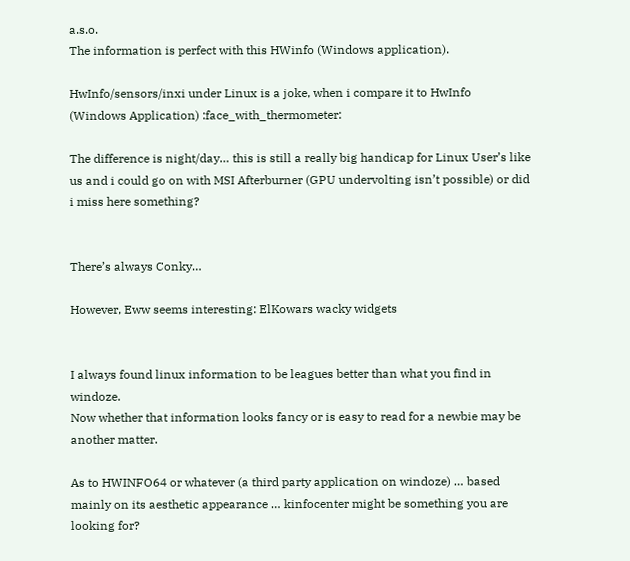a.s.o.
The information is perfect with this HWinfo (Windows application).

HwInfo/sensors/inxi under Linux is a joke, when i compare it to HwInfo (Windows Application) :face_with_thermometer:

The difference is night/day… this is still a really big handicap for Linux User’s like us and i could go on with MSI Afterburner (GPU undervolting isn’t possible) or did i miss here something?


There’s always Conky…

However, Eww seems interesting: ElKowars wacky widgets


I always found linux information to be leagues better than what you find in windoze.
Now whether that information looks fancy or is easy to read for a newbie may be another matter.

As to HWINFO64 or whatever (a third party application on windoze) … based mainly on its aesthetic appearance … kinfocenter might be something you are looking for?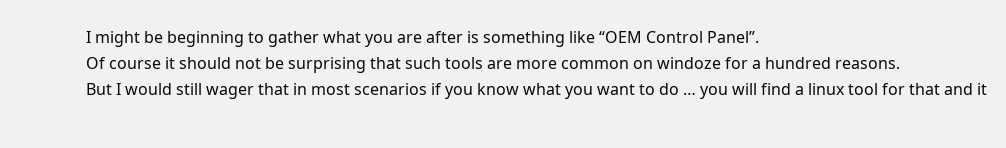I might be beginning to gather what you are after is something like “OEM Control Panel”.
Of course it should not be surprising that such tools are more common on windoze for a hundred reasons.
But I would still wager that in most scenarios if you know what you want to do … you will find a linux tool for that and it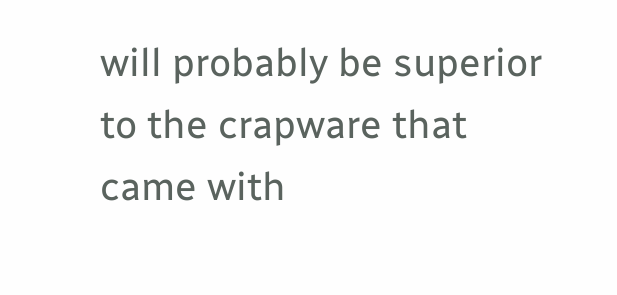will probably be superior to the crapware that came with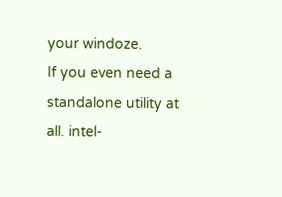your windoze.
If you even need a standalone utility at all. intel-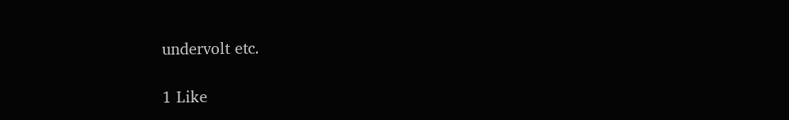undervolt etc.

1 Like